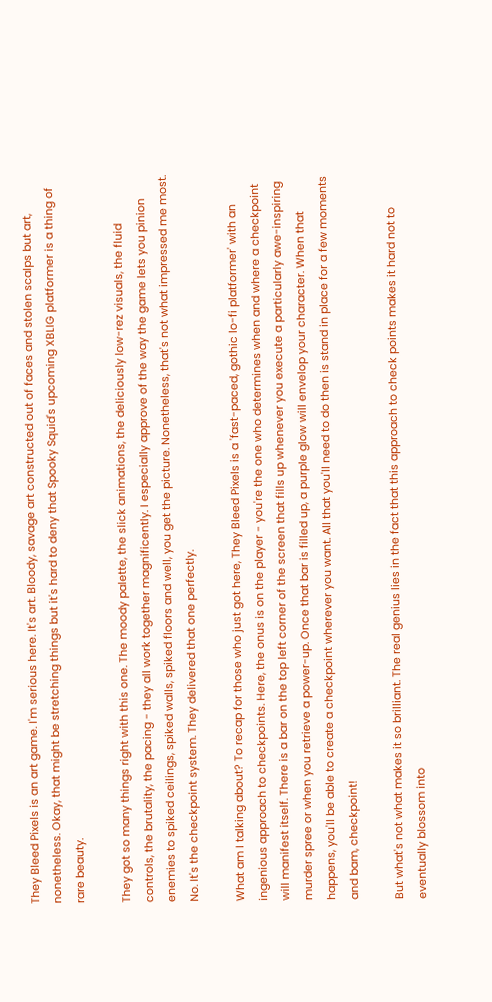They Bleed Pixels is an art game. I'm serious here. It's art. Bloody, savage art constructed out of faces and stolen scalps but art, nonetheless. Okay, that might be stretching things but it's hard to deny that Spooky Squid's upcoming XBLIG platformer is a thing of rare beauty.

They got so many things right with this one. The moody palette, the slick animations, the deliciously low-rez visuals, the fluid controls, the brutality, the pacing - they all work together magnificently. I especially approve of the way the game lets you pinion enemies to spiked ceilings, spiked walls, spiked floors and well, you get the picture. Nonetheless, that's not what impressed me most. No. It's the checkpoint system. They delivered that one perfectly.

What am I talking about? To recap for those who just got here, They Bleed Pixels is a 'fast-paced, gothic lo-fi platformer' with an ingenious approach to checkpoints. Here, the onus is on the player - you're the one who determines when and where a checkpoint will manifest itself. There is a bar on the top left corner of the screen that fills up whenever you execute a particularly awe-inspiring murder spree or when you retrieve a power-up. Once that bar is filled up, a purple glow will envelop your character. When that happens, you'll be able to create a checkpoint wherever you want. All that you'll need to do then is stand in place for a few moments and bam, checkpoint!

But what's not what makes it so brilliant. The real genius lies in the fact that this approach to check points makes it hard not to eventually blossom into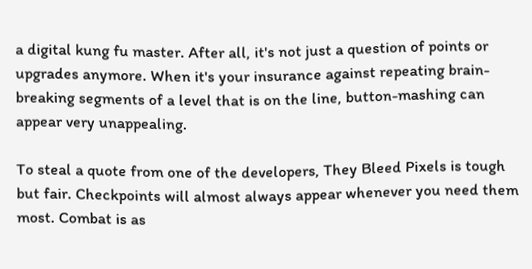a digital kung fu master. After all, it's not just a question of points or upgrades anymore. When it's your insurance against repeating brain-breaking segments of a level that is on the line, button-mashing can appear very unappealing.

To steal a quote from one of the developers, They Bleed Pixels is tough but fair. Checkpoints will almost always appear whenever you need them most. Combat is as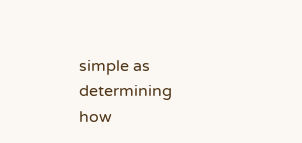simple as determining how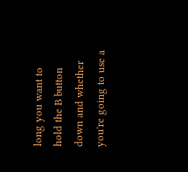long you want to hold the B button down and whether you're going to use a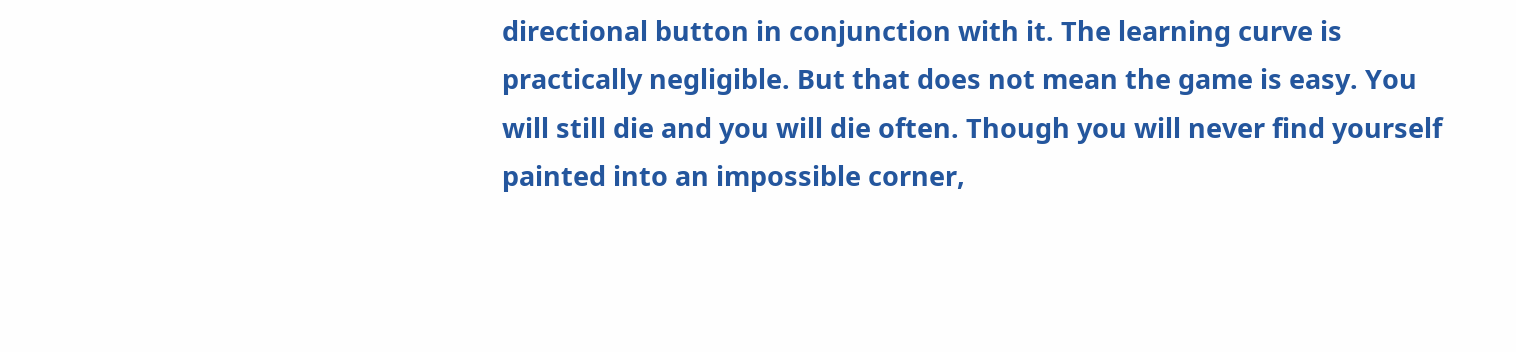directional button in conjunction with it. The learning curve is practically negligible. But that does not mean the game is easy. You will still die and you will die often. Though you will never find yourself painted into an impossible corner,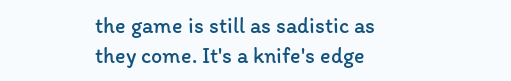the game is still as sadistic as they come. It's a knife's edge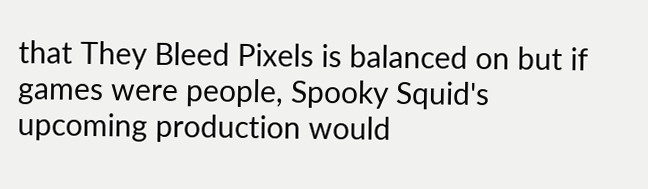that They Bleed Pixels is balanced on but if games were people, Spooky Squid's upcoming production would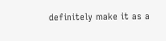definitely make it as a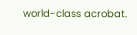world-class acrobat.